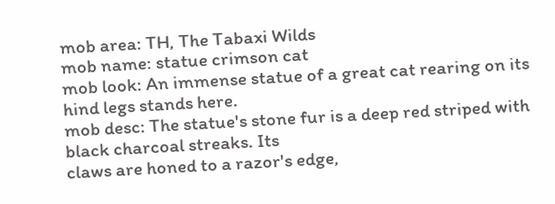mob area: TH, The Tabaxi Wilds
mob name: statue crimson cat
mob look: An immense statue of a great cat rearing on its hind legs stands here.
mob desc: The statue's stone fur is a deep red striped with black charcoal streaks. Its
claws are honed to a razor's edge,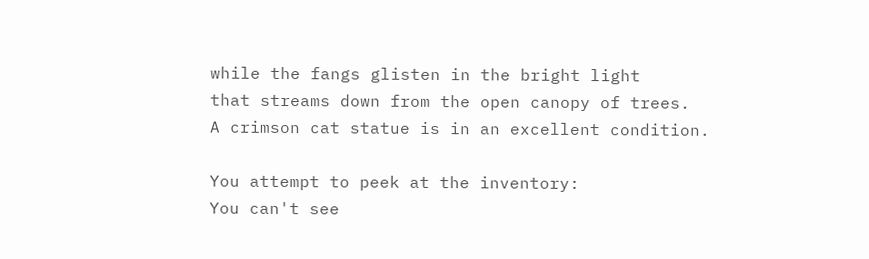while the fangs glisten in the bright light
that streams down from the open canopy of trees.
A crimson cat statue is in an excellent condition.

You attempt to peek at the inventory:
You can't see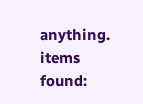anything.
items found: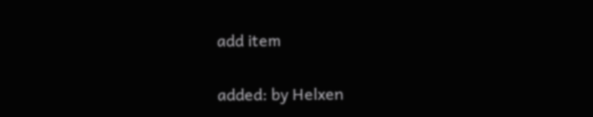add item

added: by Helxen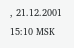, 21.12.2001 15:10 MSK